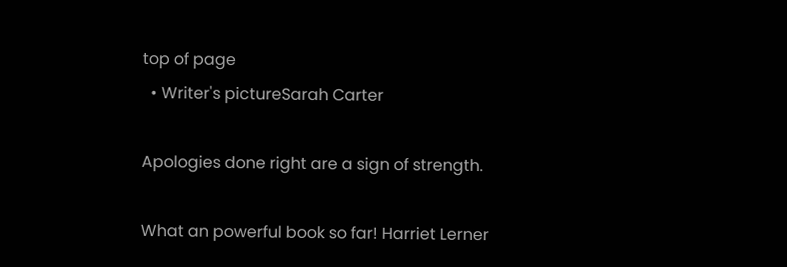top of page
  • Writer's pictureSarah Carter

Apologies done right are a sign of strength.

What an powerful book so far! Harriet Lerner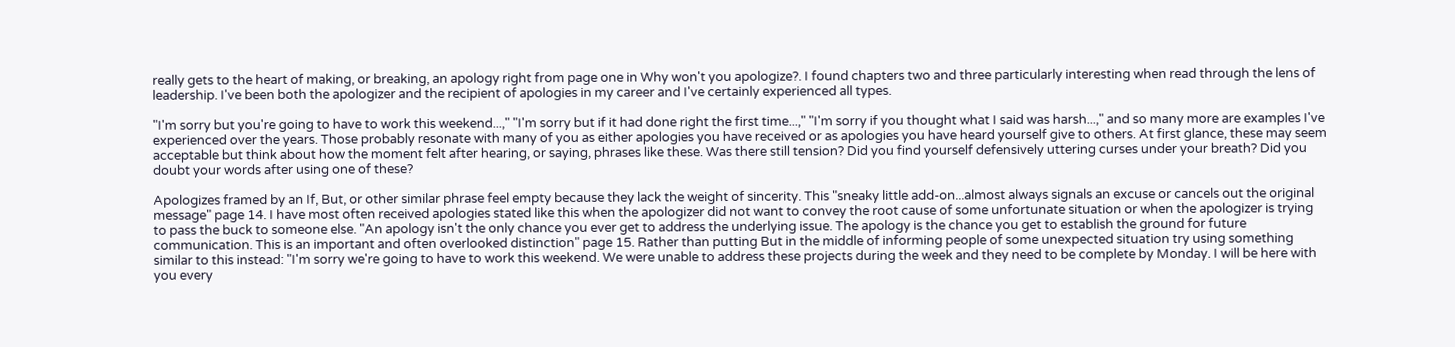really gets to the heart of making, or breaking, an apology right from page one in Why won't you apologize?. I found chapters two and three particularly interesting when read through the lens of leadership. I've been both the apologizer and the recipient of apologies in my career and I've certainly experienced all types.

"I'm sorry but you're going to have to work this weekend...," "I'm sorry but if it had done right the first time...," "I'm sorry if you thought what I said was harsh...," and so many more are examples I've experienced over the years. Those probably resonate with many of you as either apologies you have received or as apologies you have heard yourself give to others. At first glance, these may seem acceptable but think about how the moment felt after hearing, or saying, phrases like these. Was there still tension? Did you find yourself defensively uttering curses under your breath? Did you doubt your words after using one of these?

Apologizes framed by an If, But, or other similar phrase feel empty because they lack the weight of sincerity. This "sneaky little add-on...almost always signals an excuse or cancels out the original message" page 14. I have most often received apologies stated like this when the apologizer did not want to convey the root cause of some unfortunate situation or when the apologizer is trying to pass the buck to someone else. "An apology isn't the only chance you ever get to address the underlying issue. The apology is the chance you get to establish the ground for future communication. This is an important and often overlooked distinction" page 15. Rather than putting But in the middle of informing people of some unexpected situation try using something similar to this instead: "I'm sorry we're going to have to work this weekend. We were unable to address these projects during the week and they need to be complete by Monday. I will be here with you every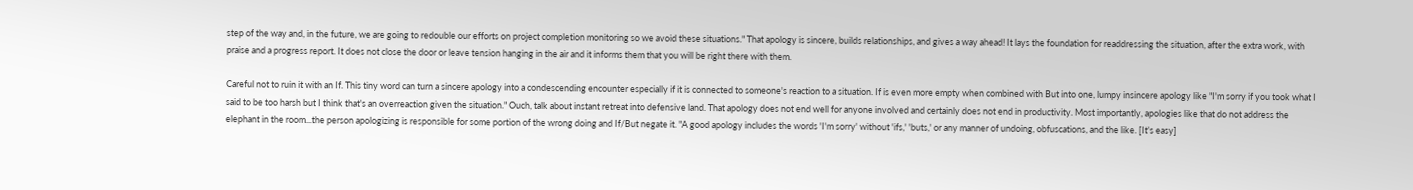step of the way and, in the future, we are going to redouble our efforts on project completion monitoring so we avoid these situations." That apology is sincere, builds relationships, and gives a way ahead! It lays the foundation for readdressing the situation, after the extra work, with praise and a progress report. It does not close the door or leave tension hanging in the air and it informs them that you will be right there with them.

Careful not to ruin it with an If. This tiny word can turn a sincere apology into a condescending encounter especially if it is connected to someone's reaction to a situation. If is even more empty when combined with But into one, lumpy insincere apology like "I'm sorry if you took what I said to be too harsh but I think that's an overreaction given the situation." Ouch, talk about instant retreat into defensive land. That apology does not end well for anyone involved and certainly does not end in productivity. Most importantly, apologies like that do not address the elephant in the room...the person apologizing is responsible for some portion of the wrong doing and If/But negate it. "A good apology includes the words 'I'm sorry' without 'ifs,' 'buts,' or any manner of undoing, obfuscations, and the like. [It's easy]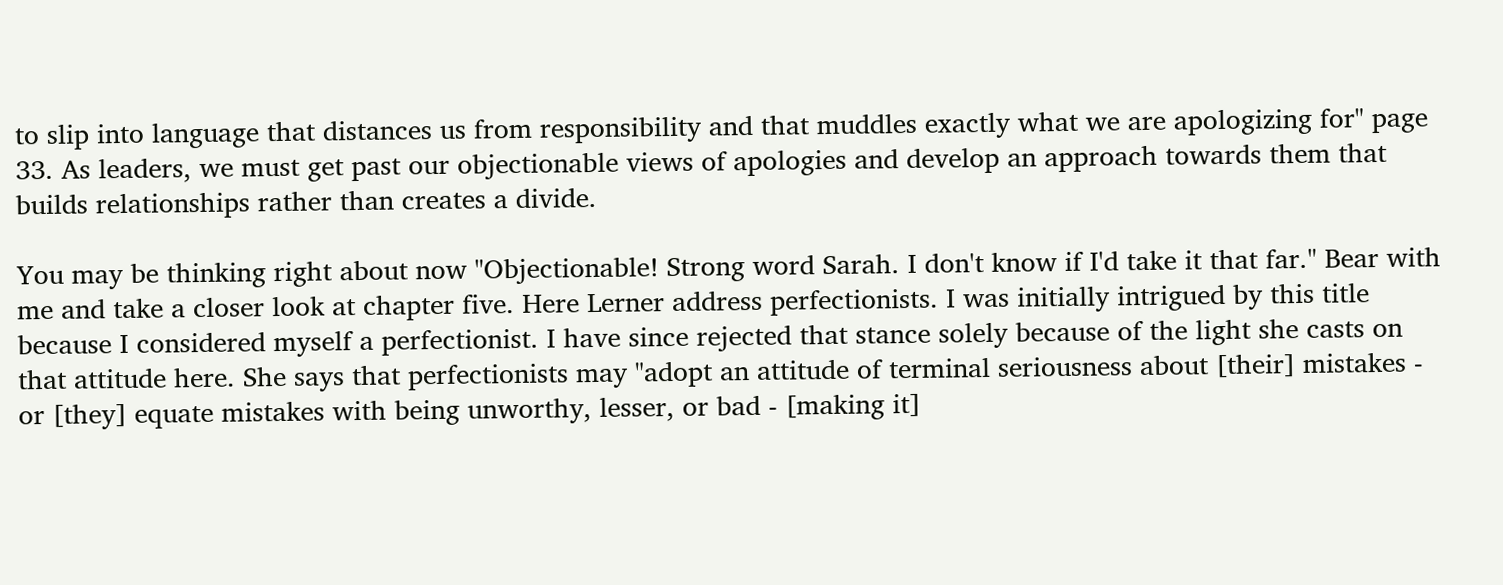to slip into language that distances us from responsibility and that muddles exactly what we are apologizing for" page 33. As leaders, we must get past our objectionable views of apologies and develop an approach towards them that builds relationships rather than creates a divide.

You may be thinking right about now "Objectionable! Strong word Sarah. I don't know if I'd take it that far." Bear with me and take a closer look at chapter five. Here Lerner address perfectionists. I was initially intrigued by this title because I considered myself a perfectionist. I have since rejected that stance solely because of the light she casts on that attitude here. She says that perfectionists may "adopt an attitude of terminal seriousness about [their] mistakes - or [they] equate mistakes with being unworthy, lesser, or bad - [making it]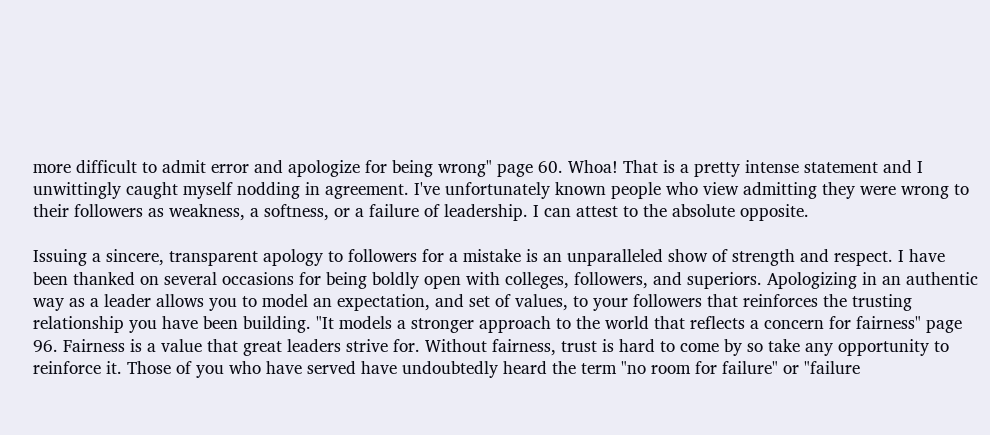more difficult to admit error and apologize for being wrong" page 60. Whoa! That is a pretty intense statement and I unwittingly caught myself nodding in agreement. I've unfortunately known people who view admitting they were wrong to their followers as weakness, a softness, or a failure of leadership. I can attest to the absolute opposite.

Issuing a sincere, transparent apology to followers for a mistake is an unparalleled show of strength and respect. I have been thanked on several occasions for being boldly open with colleges, followers, and superiors. Apologizing in an authentic way as a leader allows you to model an expectation, and set of values, to your followers that reinforces the trusting relationship you have been building. "It models a stronger approach to the world that reflects a concern for fairness" page 96. Fairness is a value that great leaders strive for. Without fairness, trust is hard to come by so take any opportunity to reinforce it. Those of you who have served have undoubtedly heard the term "no room for failure" or "failure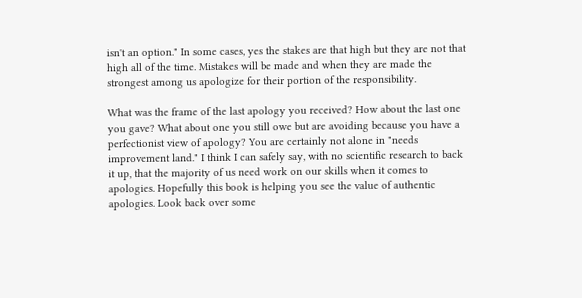isn't an option." In some cases, yes the stakes are that high but they are not that high all of the time. Mistakes will be made and when they are made the strongest among us apologize for their portion of the responsibility.

What was the frame of the last apology you received? How about the last one you gave? What about one you still owe but are avoiding because you have a perfectionist view of apology? You are certainly not alone in "needs improvement land." I think I can safely say, with no scientific research to back it up, that the majority of us need work on our skills when it comes to apologies. Hopefully this book is helping you see the value of authentic apologies. Look back over some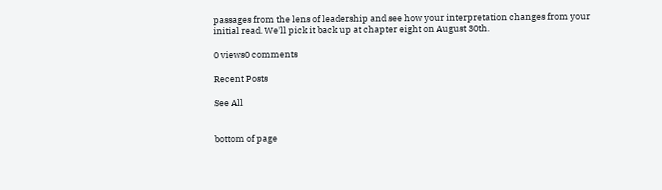passages from the lens of leadership and see how your interpretation changes from your initial read. We'll pick it back up at chapter eight on August 30th.

0 views0 comments

Recent Posts

See All


bottom of page